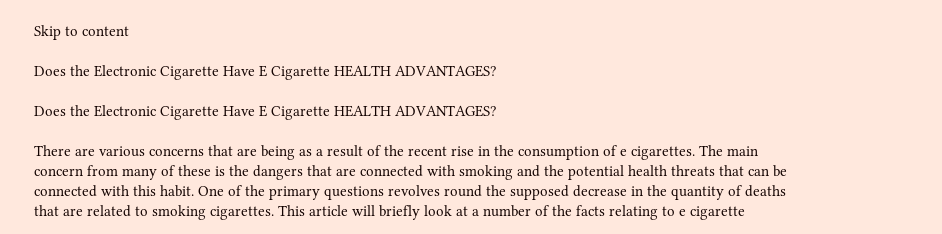Skip to content

Does the Electronic Cigarette Have E Cigarette HEALTH ADVANTAGES?

Does the Electronic Cigarette Have E Cigarette HEALTH ADVANTAGES?

There are various concerns that are being as a result of the recent rise in the consumption of e cigarettes. The main concern from many of these is the dangers that are connected with smoking and the potential health threats that can be connected with this habit. One of the primary questions revolves round the supposed decrease in the quantity of deaths that are related to smoking cigarettes. This article will briefly look at a number of the facts relating to e cigarette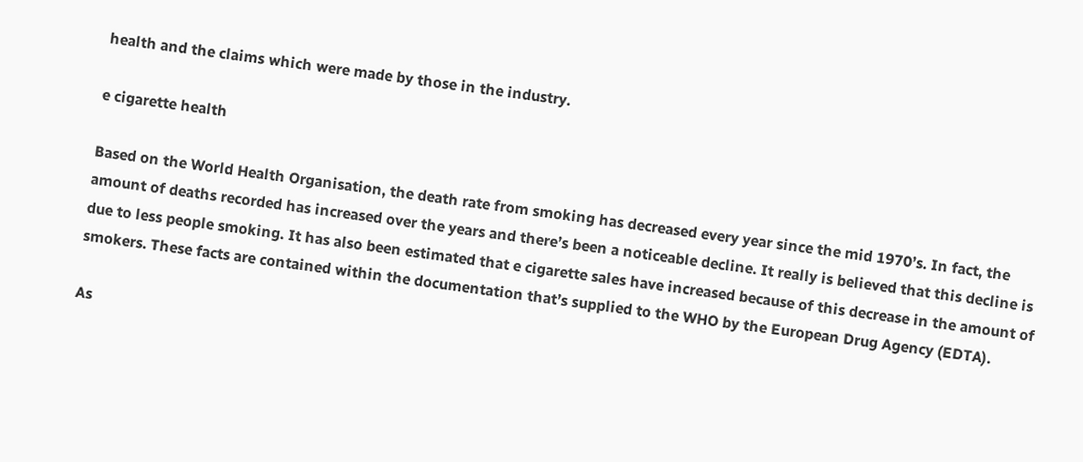health and the claims which were made by those in the industry.

e cigarette health

Based on the World Health Organisation, the death rate from smoking has decreased every year since the mid 1970’s. In fact, the amount of deaths recorded has increased over the years and there’s been a noticeable decline. It really is believed that this decline is due to less people smoking. It has also been estimated that e cigarette sales have increased because of this decrease in the amount of smokers. These facts are contained within the documentation that’s supplied to the WHO by the European Drug Agency (EDTA).

As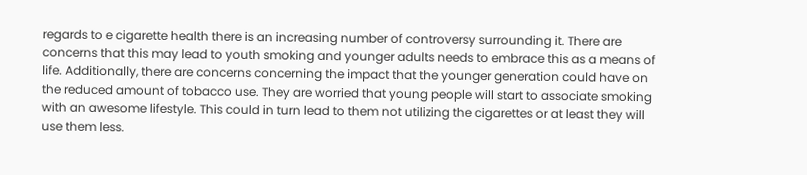regards to e cigarette health there is an increasing number of controversy surrounding it. There are concerns that this may lead to youth smoking and younger adults needs to embrace this as a means of life. Additionally, there are concerns concerning the impact that the younger generation could have on the reduced amount of tobacco use. They are worried that young people will start to associate smoking with an awesome lifestyle. This could in turn lead to them not utilizing the cigarettes or at least they will use them less.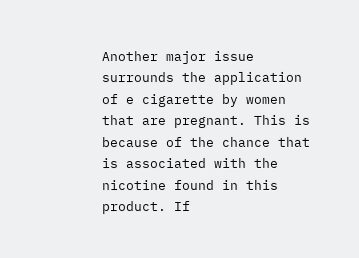Another major issue surrounds the application of e cigarette by women that are pregnant. This is because of the chance that is associated with the nicotine found in this product. If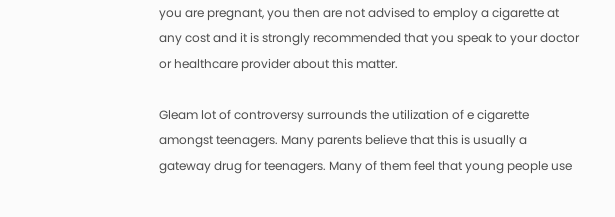you are pregnant, you then are not advised to employ a cigarette at any cost and it is strongly recommended that you speak to your doctor or healthcare provider about this matter.

Gleam lot of controversy surrounds the utilization of e cigarette amongst teenagers. Many parents believe that this is usually a gateway drug for teenagers. Many of them feel that young people use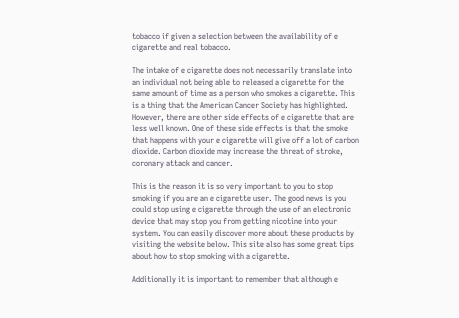tobacco if given a selection between the availability of e cigarette and real tobacco.

The intake of e cigarette does not necessarily translate into an individual not being able to released a cigarette for the same amount of time as a person who smokes a cigarette. This is a thing that the American Cancer Society has highlighted. However, there are other side effects of e cigarette that are less well known. One of these side effects is that the smoke that happens with your e cigarette will give off a lot of carbon dioxide. Carbon dioxide may increase the threat of stroke, coronary attack and cancer.

This is the reason it is so very important to you to stop smoking if you are an e cigarette user. The good news is you could stop using e cigarette through the use of an electronic device that may stop you from getting nicotine into your system. You can easily discover more about these products by visiting the website below. This site also has some great tips about how to stop smoking with a cigarette.

Additionally it is important to remember that although e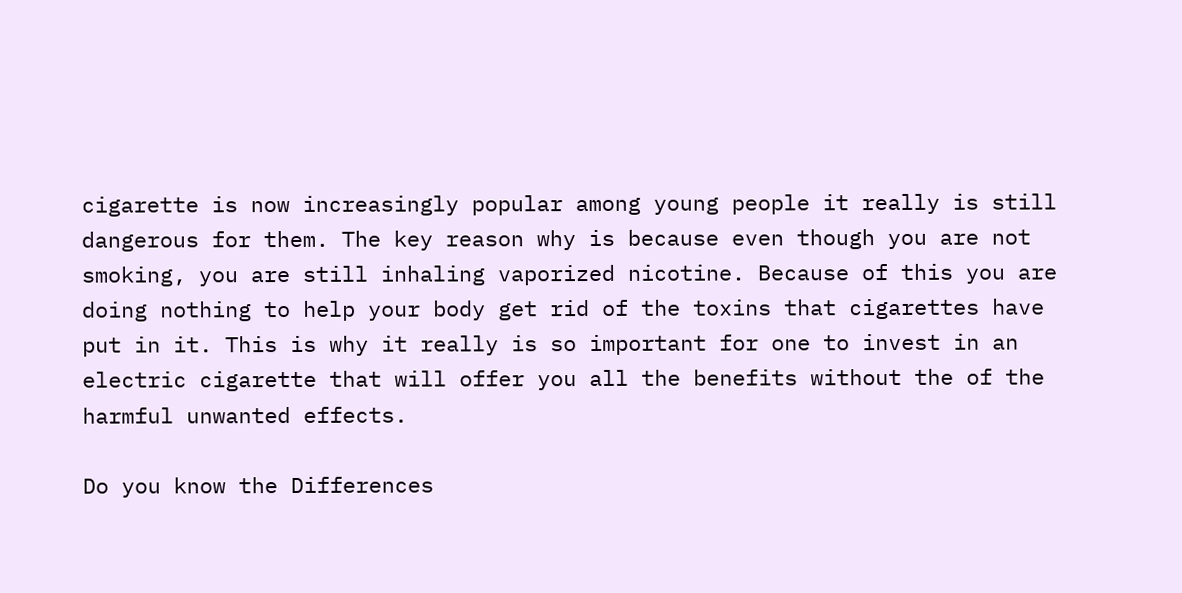cigarette is now increasingly popular among young people it really is still dangerous for them. The key reason why is because even though you are not smoking, you are still inhaling vaporized nicotine. Because of this you are doing nothing to help your body get rid of the toxins that cigarettes have put in it. This is why it really is so important for one to invest in an electric cigarette that will offer you all the benefits without the of the harmful unwanted effects.

Do you know the Differences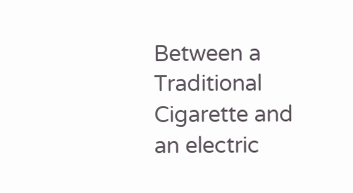Between a Traditional Cigarette and an electric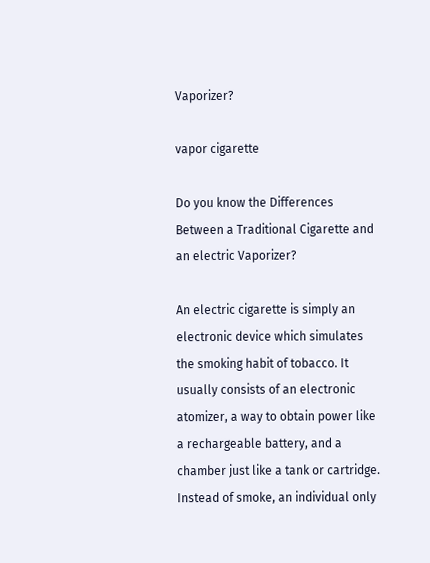Vaporizer?

vapor cigarette

Do you know the Differences Between a Traditional Cigarette and an electric Vaporizer?

An electric cigarette is simply an electronic device which simulates the smoking habit of tobacco. It usually consists of an electronic atomizer, a way to obtain power like a rechargeable battery, and a chamber just like a tank or cartridge. Instead of smoke, an individual only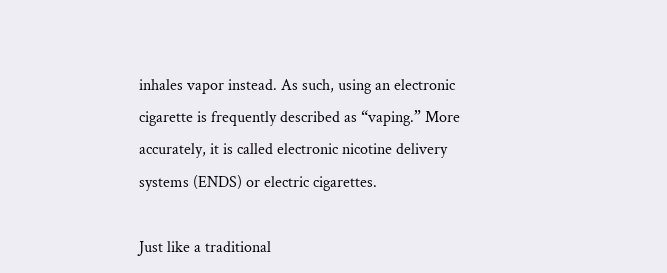inhales vapor instead. As such, using an electronic cigarette is frequently described as “vaping.” More accurately, it is called electronic nicotine delivery systems (ENDS) or electric cigarettes.

Just like a traditional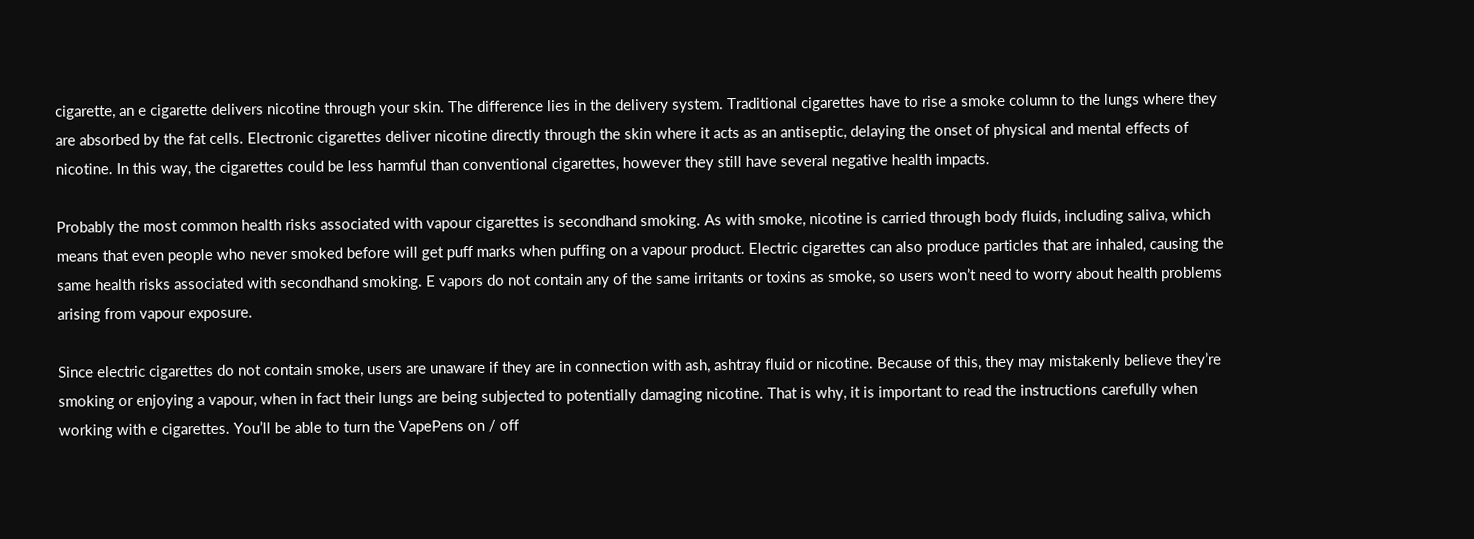cigarette, an e cigarette delivers nicotine through your skin. The difference lies in the delivery system. Traditional cigarettes have to rise a smoke column to the lungs where they are absorbed by the fat cells. Electronic cigarettes deliver nicotine directly through the skin where it acts as an antiseptic, delaying the onset of physical and mental effects of nicotine. In this way, the cigarettes could be less harmful than conventional cigarettes, however they still have several negative health impacts.

Probably the most common health risks associated with vapour cigarettes is secondhand smoking. As with smoke, nicotine is carried through body fluids, including saliva, which means that even people who never smoked before will get puff marks when puffing on a vapour product. Electric cigarettes can also produce particles that are inhaled, causing the same health risks associated with secondhand smoking. E vapors do not contain any of the same irritants or toxins as smoke, so users won’t need to worry about health problems arising from vapour exposure.

Since electric cigarettes do not contain smoke, users are unaware if they are in connection with ash, ashtray fluid or nicotine. Because of this, they may mistakenly believe they’re smoking or enjoying a vapour, when in fact their lungs are being subjected to potentially damaging nicotine. That is why, it is important to read the instructions carefully when working with e cigarettes. You’ll be able to turn the VapePens on / off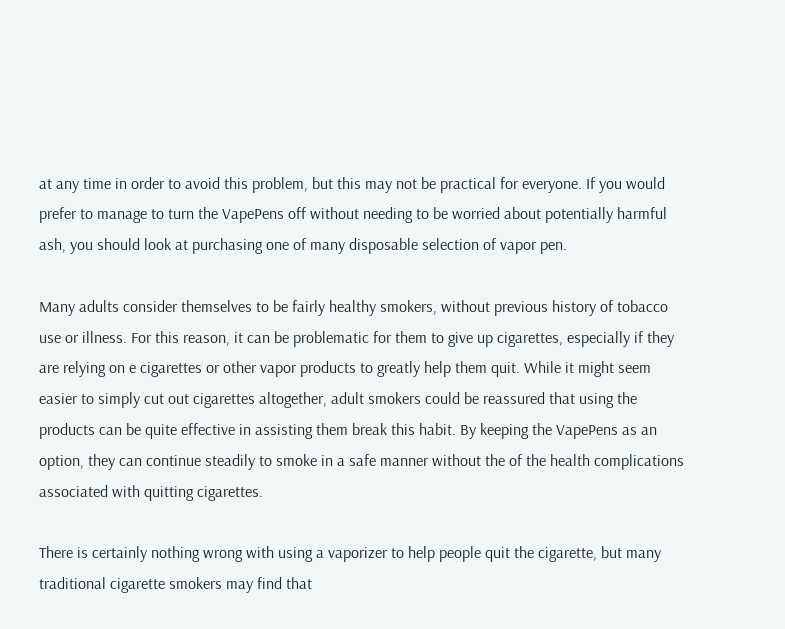at any time in order to avoid this problem, but this may not be practical for everyone. If you would prefer to manage to turn the VapePens off without needing to be worried about potentially harmful ash, you should look at purchasing one of many disposable selection of vapor pen.

Many adults consider themselves to be fairly healthy smokers, without previous history of tobacco use or illness. For this reason, it can be problematic for them to give up cigarettes, especially if they are relying on e cigarettes or other vapor products to greatly help them quit. While it might seem easier to simply cut out cigarettes altogether, adult smokers could be reassured that using the products can be quite effective in assisting them break this habit. By keeping the VapePens as an option, they can continue steadily to smoke in a safe manner without the of the health complications associated with quitting cigarettes.

There is certainly nothing wrong with using a vaporizer to help people quit the cigarette, but many traditional cigarette smokers may find that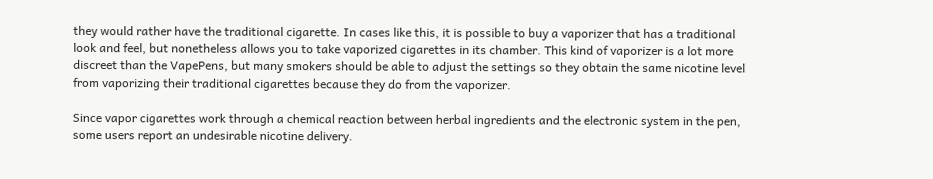they would rather have the traditional cigarette. In cases like this, it is possible to buy a vaporizer that has a traditional look and feel, but nonetheless allows you to take vaporized cigarettes in its chamber. This kind of vaporizer is a lot more discreet than the VapePens, but many smokers should be able to adjust the settings so they obtain the same nicotine level from vaporizing their traditional cigarettes because they do from the vaporizer.

Since vapor cigarettes work through a chemical reaction between herbal ingredients and the electronic system in the pen, some users report an undesirable nicotine delivery.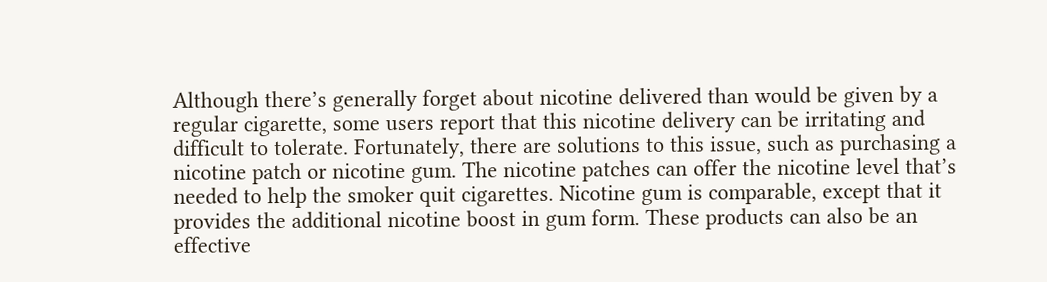Although there’s generally forget about nicotine delivered than would be given by a regular cigarette, some users report that this nicotine delivery can be irritating and difficult to tolerate. Fortunately, there are solutions to this issue, such as purchasing a nicotine patch or nicotine gum. The nicotine patches can offer the nicotine level that’s needed to help the smoker quit cigarettes. Nicotine gum is comparable, except that it provides the additional nicotine boost in gum form. These products can also be an effective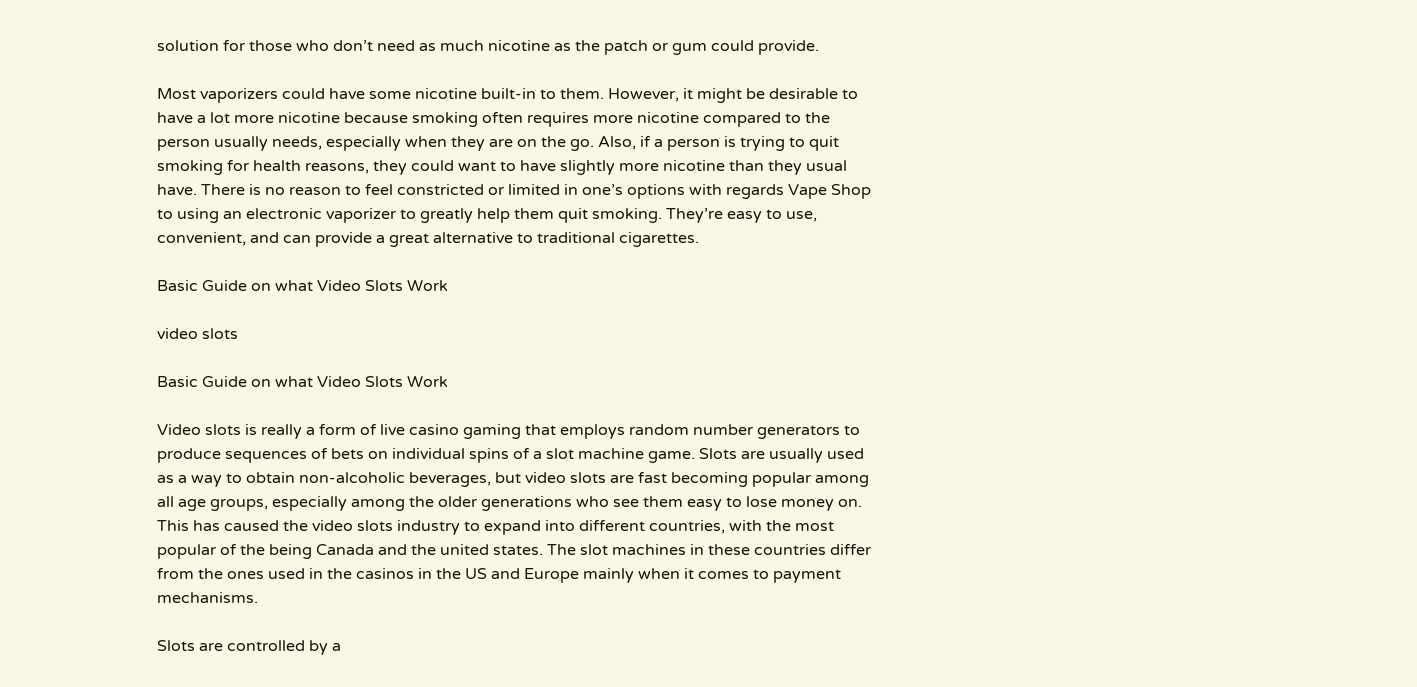solution for those who don’t need as much nicotine as the patch or gum could provide.

Most vaporizers could have some nicotine built-in to them. However, it might be desirable to have a lot more nicotine because smoking often requires more nicotine compared to the person usually needs, especially when they are on the go. Also, if a person is trying to quit smoking for health reasons, they could want to have slightly more nicotine than they usual have. There is no reason to feel constricted or limited in one’s options with regards Vape Shop to using an electronic vaporizer to greatly help them quit smoking. They’re easy to use, convenient, and can provide a great alternative to traditional cigarettes.

Basic Guide on what Video Slots Work

video slots

Basic Guide on what Video Slots Work

Video slots is really a form of live casino gaming that employs random number generators to produce sequences of bets on individual spins of a slot machine game. Slots are usually used as a way to obtain non-alcoholic beverages, but video slots are fast becoming popular among all age groups, especially among the older generations who see them easy to lose money on. This has caused the video slots industry to expand into different countries, with the most popular of the being Canada and the united states. The slot machines in these countries differ from the ones used in the casinos in the US and Europe mainly when it comes to payment mechanisms.

Slots are controlled by a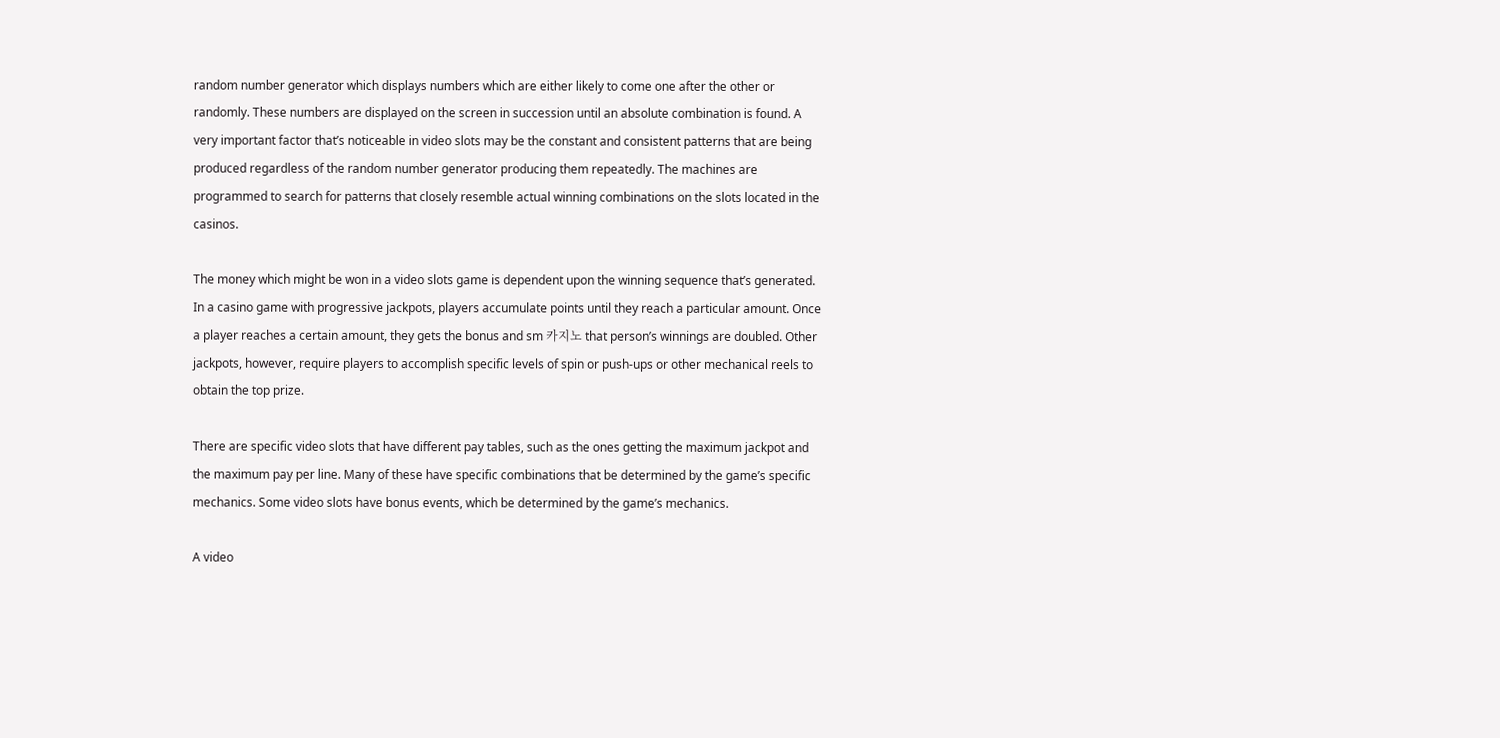random number generator which displays numbers which are either likely to come one after the other or randomly. These numbers are displayed on the screen in succession until an absolute combination is found. A very important factor that’s noticeable in video slots may be the constant and consistent patterns that are being produced regardless of the random number generator producing them repeatedly. The machines are programmed to search for patterns that closely resemble actual winning combinations on the slots located in the casinos.

The money which might be won in a video slots game is dependent upon the winning sequence that’s generated. In a casino game with progressive jackpots, players accumulate points until they reach a particular amount. Once a player reaches a certain amount, they gets the bonus and sm 카지노 that person’s winnings are doubled. Other jackpots, however, require players to accomplish specific levels of spin or push-ups or other mechanical reels to obtain the top prize.

There are specific video slots that have different pay tables, such as the ones getting the maximum jackpot and the maximum pay per line. Many of these have specific combinations that be determined by the game’s specific mechanics. Some video slots have bonus events, which be determined by the game’s mechanics.

A video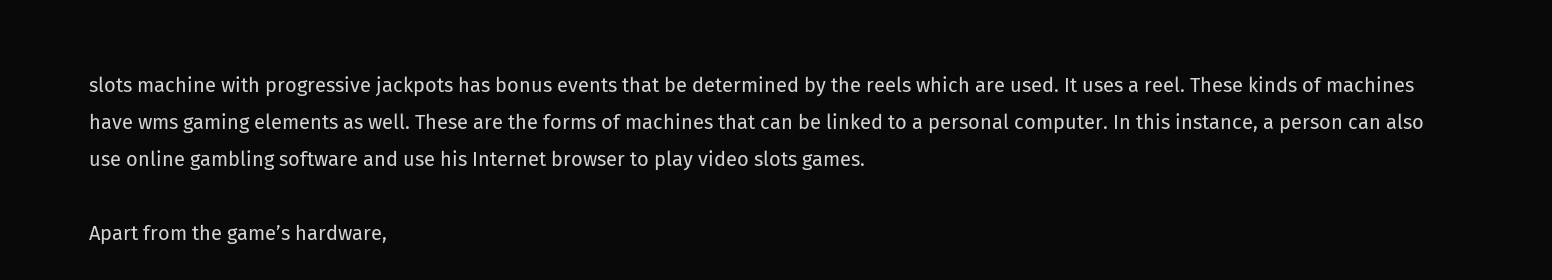slots machine with progressive jackpots has bonus events that be determined by the reels which are used. It uses a reel. These kinds of machines have wms gaming elements as well. These are the forms of machines that can be linked to a personal computer. In this instance, a person can also use online gambling software and use his Internet browser to play video slots games.

Apart from the game’s hardware,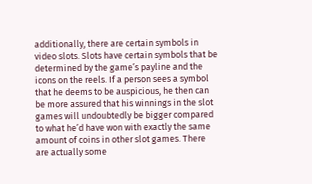additionally, there are certain symbols in video slots. Slots have certain symbols that be determined by the game’s payline and the icons on the reels. If a person sees a symbol that he deems to be auspicious, he then can be more assured that his winnings in the slot games will undoubtedly be bigger compared to what he’d have won with exactly the same amount of coins in other slot games. There are actually some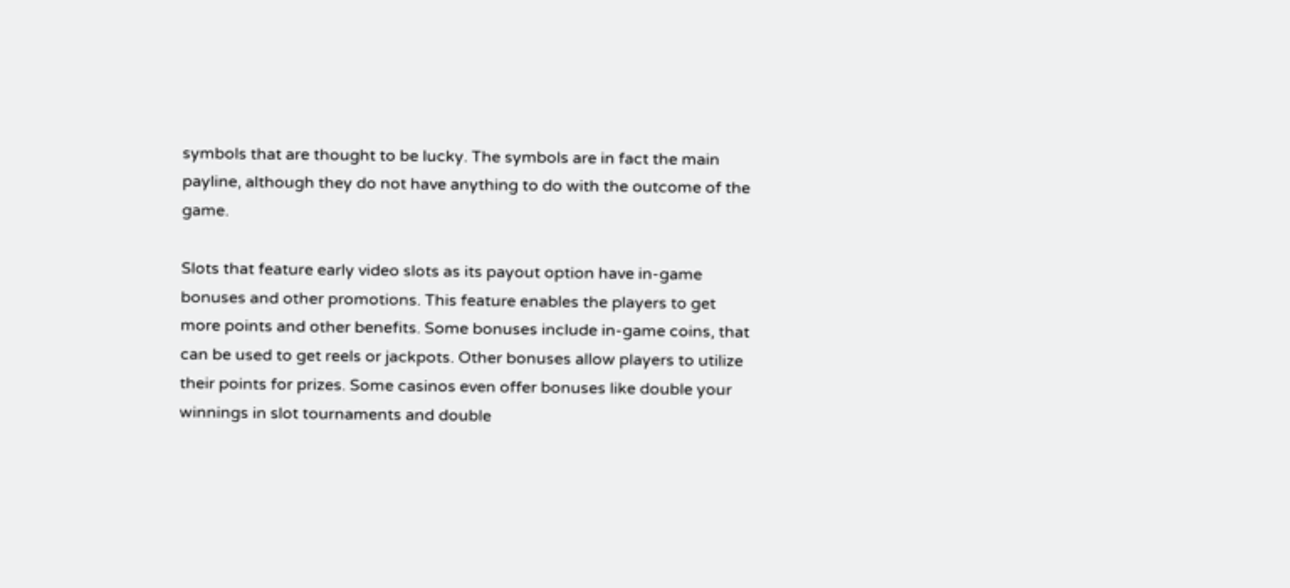symbols that are thought to be lucky. The symbols are in fact the main payline, although they do not have anything to do with the outcome of the game.

Slots that feature early video slots as its payout option have in-game bonuses and other promotions. This feature enables the players to get more points and other benefits. Some bonuses include in-game coins, that can be used to get reels or jackpots. Other bonuses allow players to utilize their points for prizes. Some casinos even offer bonuses like double your winnings in slot tournaments and double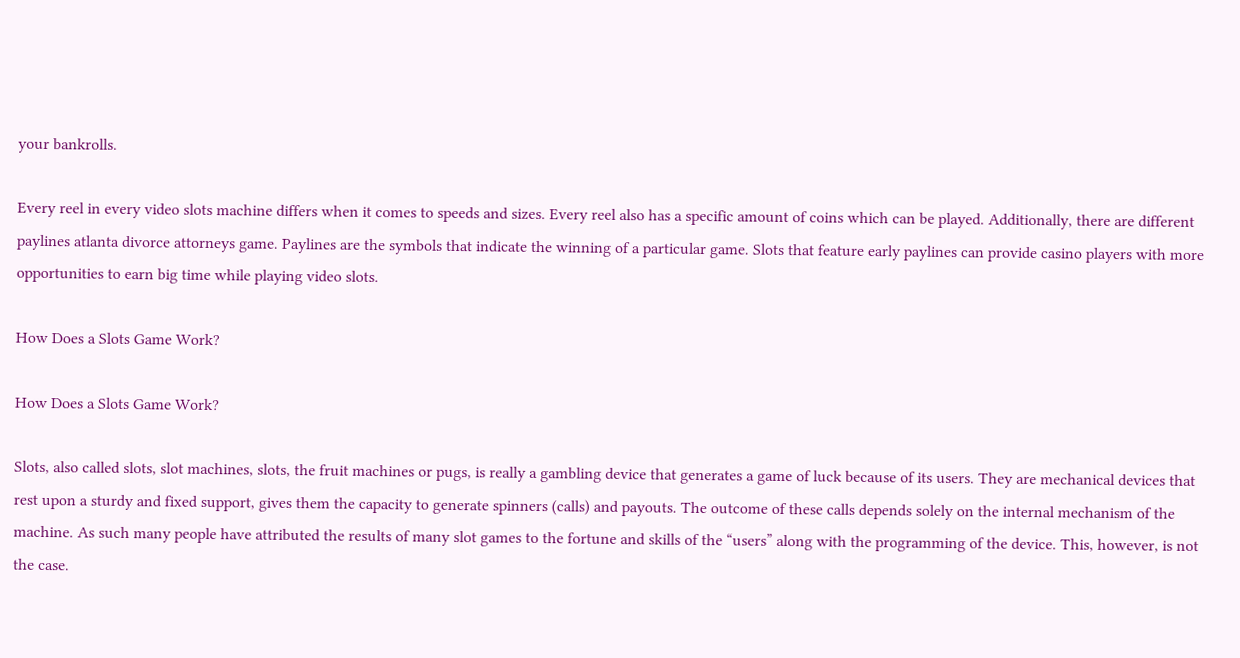your bankrolls.

Every reel in every video slots machine differs when it comes to speeds and sizes. Every reel also has a specific amount of coins which can be played. Additionally, there are different paylines atlanta divorce attorneys game. Paylines are the symbols that indicate the winning of a particular game. Slots that feature early paylines can provide casino players with more opportunities to earn big time while playing video slots.

How Does a Slots Game Work?

How Does a Slots Game Work?

Slots, also called slots, slot machines, slots, the fruit machines or pugs, is really a gambling device that generates a game of luck because of its users. They are mechanical devices that rest upon a sturdy and fixed support, gives them the capacity to generate spinners (calls) and payouts. The outcome of these calls depends solely on the internal mechanism of the machine. As such many people have attributed the results of many slot games to the fortune and skills of the “users” along with the programming of the device. This, however, is not the case.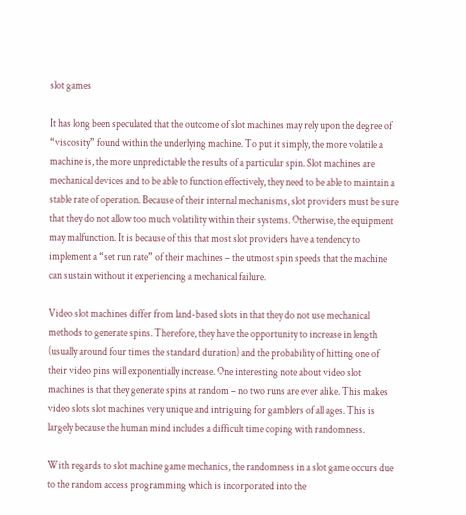slot games

It has long been speculated that the outcome of slot machines may rely upon the degree of “viscosity” found within the underlying machine. To put it simply, the more volatile a machine is, the more unpredictable the results of a particular spin. Slot machines are mechanical devices and to be able to function effectively, they need to be able to maintain a stable rate of operation. Because of their internal mechanisms, slot providers must be sure that they do not allow too much volatility within their systems. Otherwise, the equipment may malfunction. It is because of this that most slot providers have a tendency to implement a “set run rate” of their machines – the utmost spin speeds that the machine can sustain without it experiencing a mechanical failure.

Video slot machines differ from land-based slots in that they do not use mechanical methods to generate spins. Therefore, they have the opportunity to increase in length (usually around four times the standard duration) and the probability of hitting one of their video pins will exponentially increase. One interesting note about video slot machines is that they generate spins at random – no two runs are ever alike. This makes video slots slot machines very unique and intriguing for gamblers of all ages. This is largely because the human mind includes a difficult time coping with randomness.

With regards to slot machine game mechanics, the randomness in a slot game occurs due to the random access programming which is incorporated into the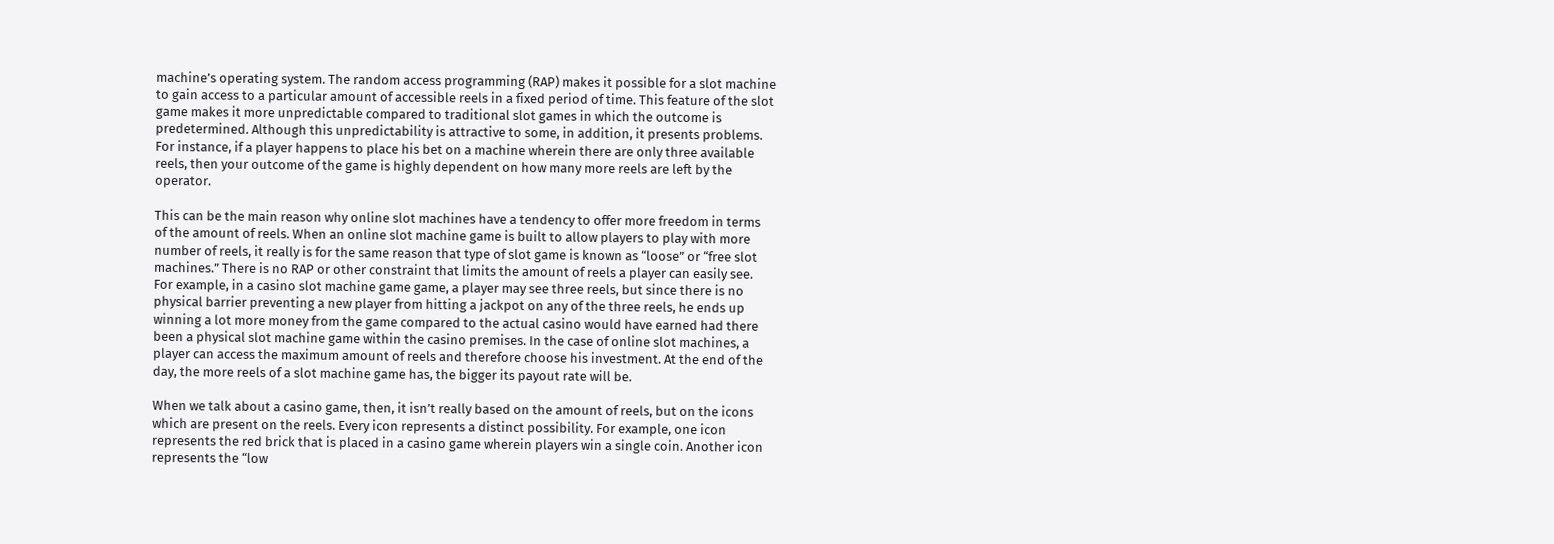machine’s operating system. The random access programming (RAP) makes it possible for a slot machine to gain access to a particular amount of accessible reels in a fixed period of time. This feature of the slot game makes it more unpredictable compared to traditional slot games in which the outcome is predetermined. Although this unpredictability is attractive to some, in addition, it presents problems. For instance, if a player happens to place his bet on a machine wherein there are only three available reels, then your outcome of the game is highly dependent on how many more reels are left by the operator.

This can be the main reason why online slot machines have a tendency to offer more freedom in terms of the amount of reels. When an online slot machine game is built to allow players to play with more number of reels, it really is for the same reason that type of slot game is known as “loose” or “free slot machines.” There is no RAP or other constraint that limits the amount of reels a player can easily see. For example, in a casino slot machine game game, a player may see three reels, but since there is no physical barrier preventing a new player from hitting a jackpot on any of the three reels, he ends up winning a lot more money from the game compared to the actual casino would have earned had there been a physical slot machine game within the casino premises. In the case of online slot machines, a player can access the maximum amount of reels and therefore choose his investment. At the end of the day, the more reels of a slot machine game has, the bigger its payout rate will be.

When we talk about a casino game, then, it isn’t really based on the amount of reels, but on the icons which are present on the reels. Every icon represents a distinct possibility. For example, one icon represents the red brick that is placed in a casino game wherein players win a single coin. Another icon represents the “low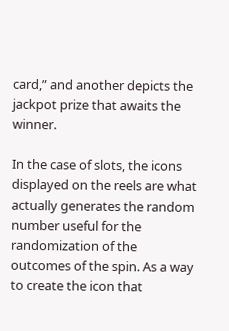card,” and another depicts the jackpot prize that awaits the winner.

In the case of slots, the icons displayed on the reels are what actually generates the random number useful for the randomization of the outcomes of the spin. As a way to create the icon that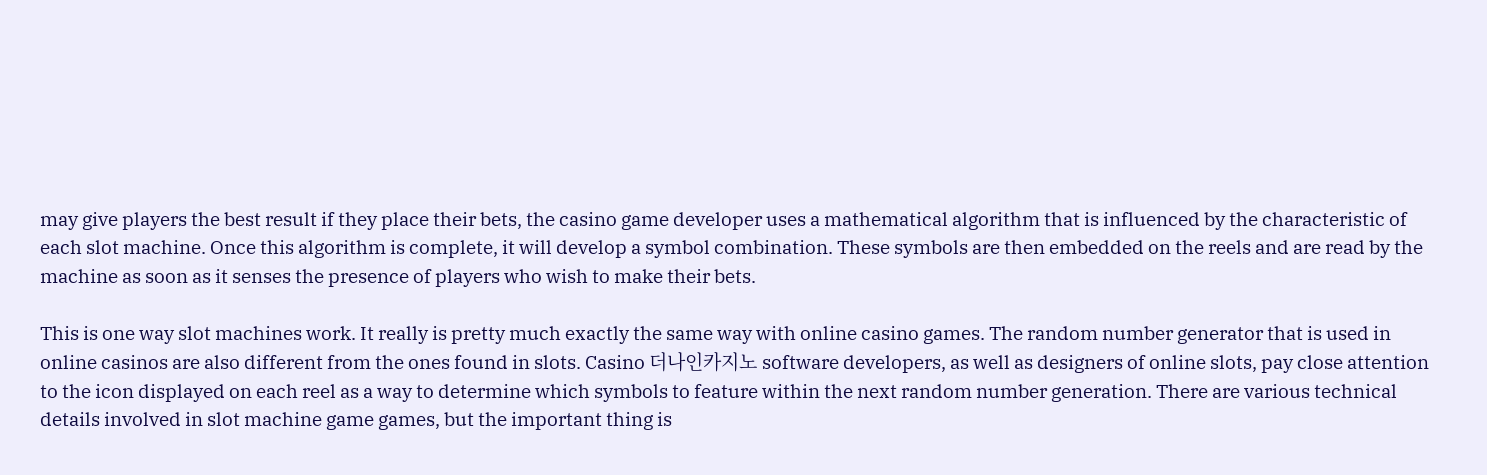may give players the best result if they place their bets, the casino game developer uses a mathematical algorithm that is influenced by the characteristic of each slot machine. Once this algorithm is complete, it will develop a symbol combination. These symbols are then embedded on the reels and are read by the machine as soon as it senses the presence of players who wish to make their bets.

This is one way slot machines work. It really is pretty much exactly the same way with online casino games. The random number generator that is used in online casinos are also different from the ones found in slots. Casino 더나인카지노 software developers, as well as designers of online slots, pay close attention to the icon displayed on each reel as a way to determine which symbols to feature within the next random number generation. There are various technical details involved in slot machine game games, but the important thing is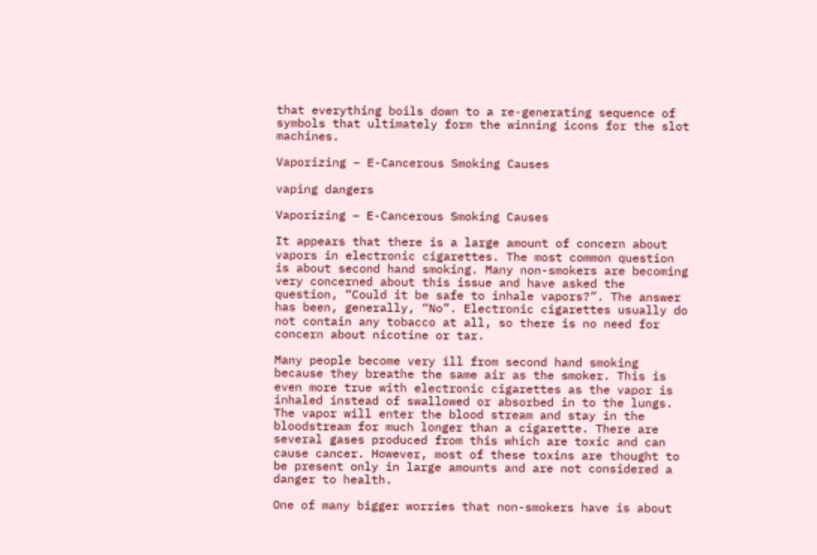that everything boils down to a re-generating sequence of symbols that ultimately form the winning icons for the slot machines.

Vaporizing – E-Cancerous Smoking Causes

vaping dangers

Vaporizing – E-Cancerous Smoking Causes

It appears that there is a large amount of concern about vapors in electronic cigarettes. The most common question is about second hand smoking. Many non-smokers are becoming very concerned about this issue and have asked the question, “Could it be safe to inhale vapors?”. The answer has been, generally, “No”. Electronic cigarettes usually do not contain any tobacco at all, so there is no need for concern about nicotine or tar.

Many people become very ill from second hand smoking because they breathe the same air as the smoker. This is even more true with electronic cigarettes as the vapor is inhaled instead of swallowed or absorbed in to the lungs. The vapor will enter the blood stream and stay in the bloodstream for much longer than a cigarette. There are several gases produced from this which are toxic and can cause cancer. However, most of these toxins are thought to be present only in large amounts and are not considered a danger to health.

One of many bigger worries that non-smokers have is about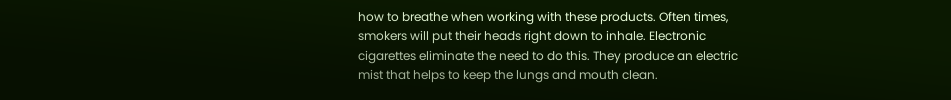how to breathe when working with these products. Often times, smokers will put their heads right down to inhale. Electronic cigarettes eliminate the need to do this. They produce an electric mist that helps to keep the lungs and mouth clean.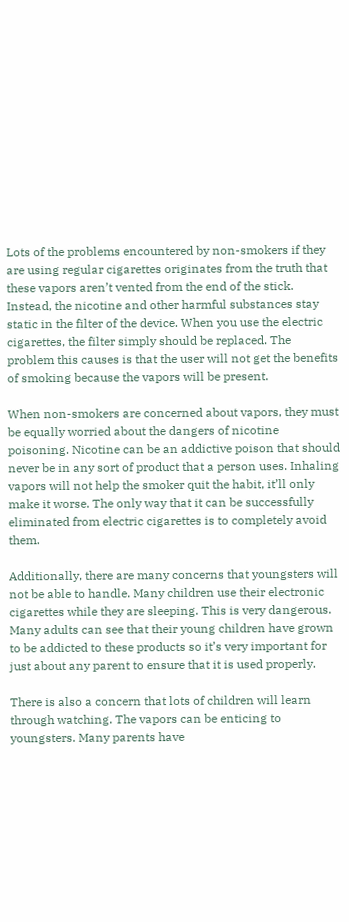Lots of the problems encountered by non-smokers if they are using regular cigarettes originates from the truth that these vapors aren’t vented from the end of the stick. Instead, the nicotine and other harmful substances stay static in the filter of the device. When you use the electric cigarettes, the filter simply should be replaced. The problem this causes is that the user will not get the benefits of smoking because the vapors will be present.

When non-smokers are concerned about vapors, they must be equally worried about the dangers of nicotine poisoning. Nicotine can be an addictive poison that should never be in any sort of product that a person uses. Inhaling vapors will not help the smoker quit the habit, it’ll only make it worse. The only way that it can be successfully eliminated from electric cigarettes is to completely avoid them.

Additionally, there are many concerns that youngsters will not be able to handle. Many children use their electronic cigarettes while they are sleeping. This is very dangerous. Many adults can see that their young children have grown to be addicted to these products so it’s very important for just about any parent to ensure that it is used properly.

There is also a concern that lots of children will learn through watching. The vapors can be enticing to youngsters. Many parents have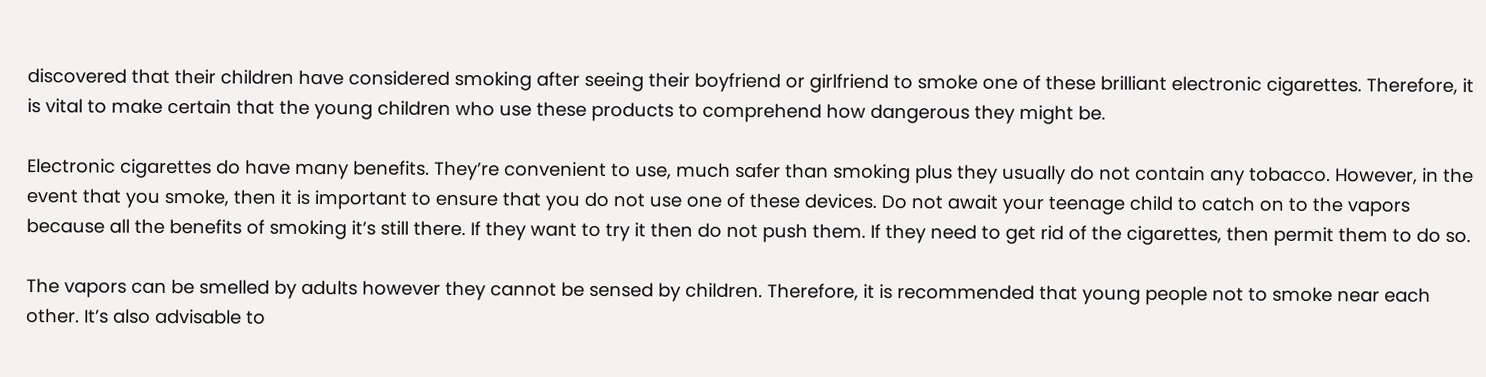discovered that their children have considered smoking after seeing their boyfriend or girlfriend to smoke one of these brilliant electronic cigarettes. Therefore, it is vital to make certain that the young children who use these products to comprehend how dangerous they might be.

Electronic cigarettes do have many benefits. They’re convenient to use, much safer than smoking plus they usually do not contain any tobacco. However, in the event that you smoke, then it is important to ensure that you do not use one of these devices. Do not await your teenage child to catch on to the vapors because all the benefits of smoking it’s still there. If they want to try it then do not push them. If they need to get rid of the cigarettes, then permit them to do so.

The vapors can be smelled by adults however they cannot be sensed by children. Therefore, it is recommended that young people not to smoke near each other. It’s also advisable to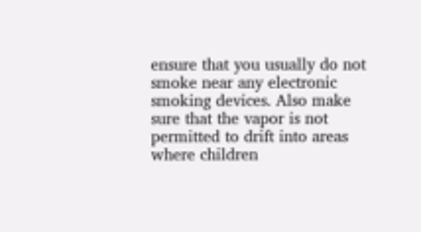ensure that you usually do not smoke near any electronic smoking devices. Also make sure that the vapor is not permitted to drift into areas where children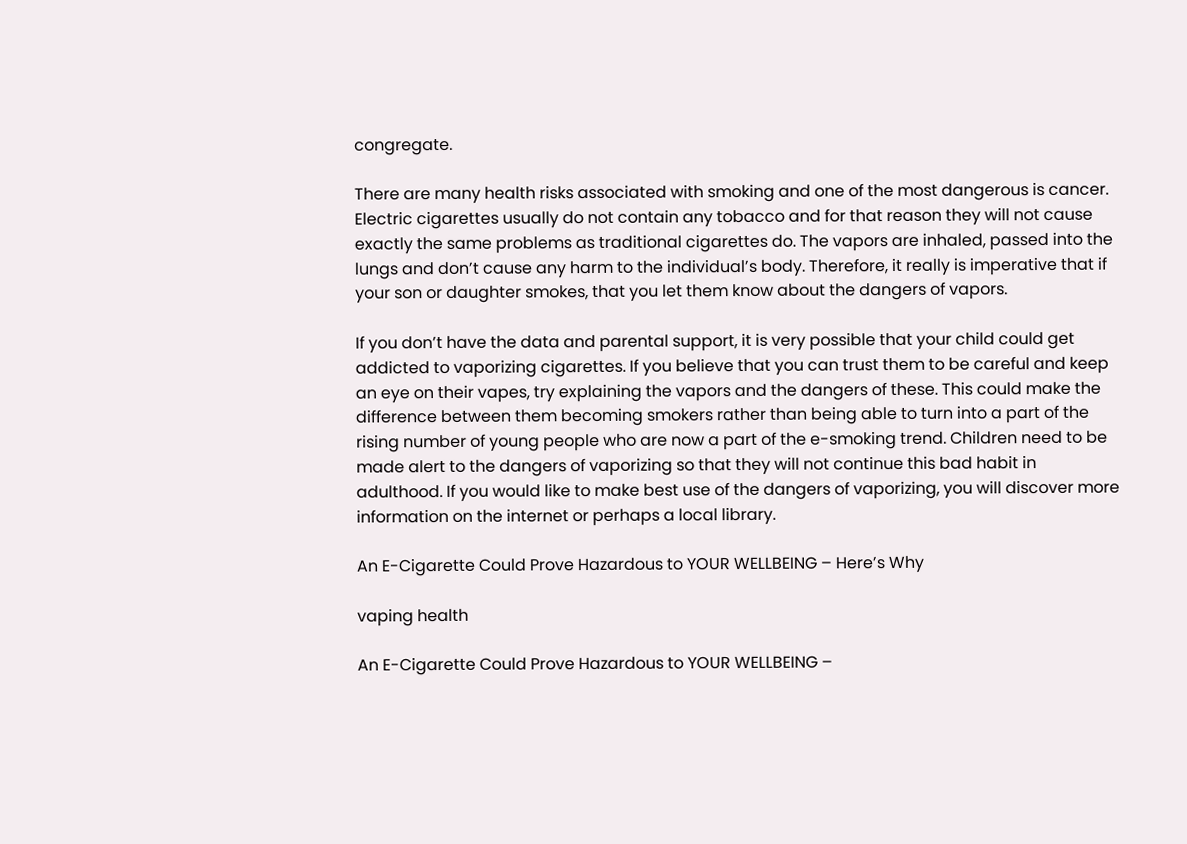congregate.

There are many health risks associated with smoking and one of the most dangerous is cancer. Electric cigarettes usually do not contain any tobacco and for that reason they will not cause exactly the same problems as traditional cigarettes do. The vapors are inhaled, passed into the lungs and don’t cause any harm to the individual’s body. Therefore, it really is imperative that if your son or daughter smokes, that you let them know about the dangers of vapors.

If you don’t have the data and parental support, it is very possible that your child could get addicted to vaporizing cigarettes. If you believe that you can trust them to be careful and keep an eye on their vapes, try explaining the vapors and the dangers of these. This could make the difference between them becoming smokers rather than being able to turn into a part of the rising number of young people who are now a part of the e-smoking trend. Children need to be made alert to the dangers of vaporizing so that they will not continue this bad habit in adulthood. If you would like to make best use of the dangers of vaporizing, you will discover more information on the internet or perhaps a local library.

An E-Cigarette Could Prove Hazardous to YOUR WELLBEING – Here’s Why

vaping health

An E-Cigarette Could Prove Hazardous to YOUR WELLBEING –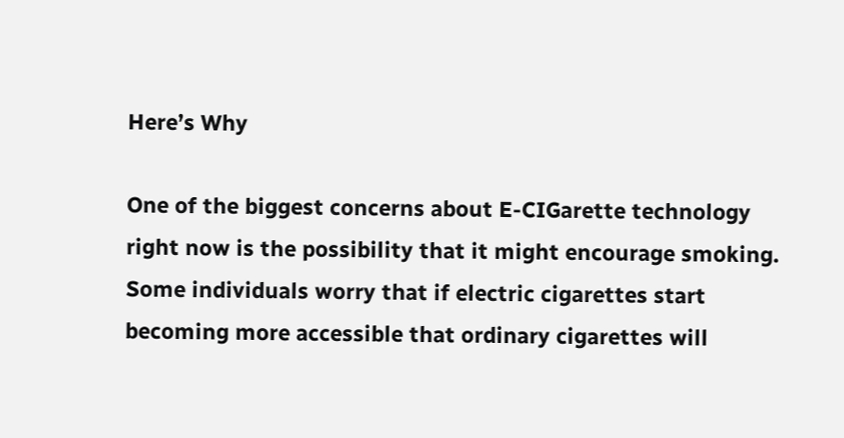Here’s Why

One of the biggest concerns about E-CIGarette technology right now is the possibility that it might encourage smoking. Some individuals worry that if electric cigarettes start becoming more accessible that ordinary cigarettes will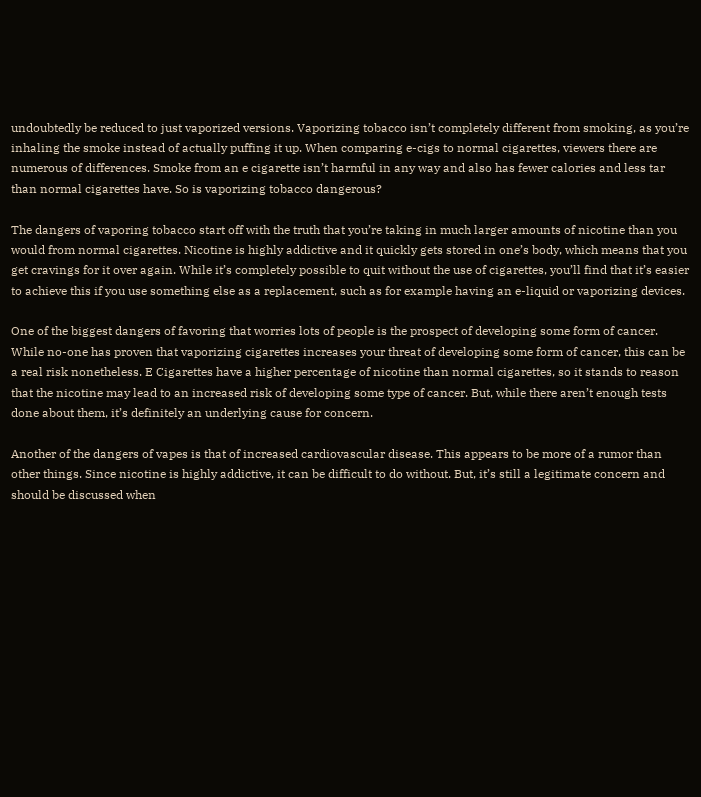undoubtedly be reduced to just vaporized versions. Vaporizing tobacco isn’t completely different from smoking, as you’re inhaling the smoke instead of actually puffing it up. When comparing e-cigs to normal cigarettes, viewers there are numerous of differences. Smoke from an e cigarette isn’t harmful in any way and also has fewer calories and less tar than normal cigarettes have. So is vaporizing tobacco dangerous?

The dangers of vaporing tobacco start off with the truth that you’re taking in much larger amounts of nicotine than you would from normal cigarettes. Nicotine is highly addictive and it quickly gets stored in one’s body, which means that you get cravings for it over again. While it’s completely possible to quit without the use of cigarettes, you’ll find that it’s easier to achieve this if you use something else as a replacement, such as for example having an e-liquid or vaporizing devices.

One of the biggest dangers of favoring that worries lots of people is the prospect of developing some form of cancer. While no-one has proven that vaporizing cigarettes increases your threat of developing some form of cancer, this can be a real risk nonetheless. E Cigarettes have a higher percentage of nicotine than normal cigarettes, so it stands to reason that the nicotine may lead to an increased risk of developing some type of cancer. But, while there aren’t enough tests done about them, it’s definitely an underlying cause for concern.

Another of the dangers of vapes is that of increased cardiovascular disease. This appears to be more of a rumor than other things. Since nicotine is highly addictive, it can be difficult to do without. But, it’s still a legitimate concern and should be discussed when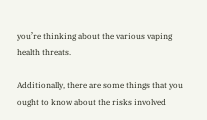you’re thinking about the various vaping health threats.

Additionally, there are some things that you ought to know about the risks involved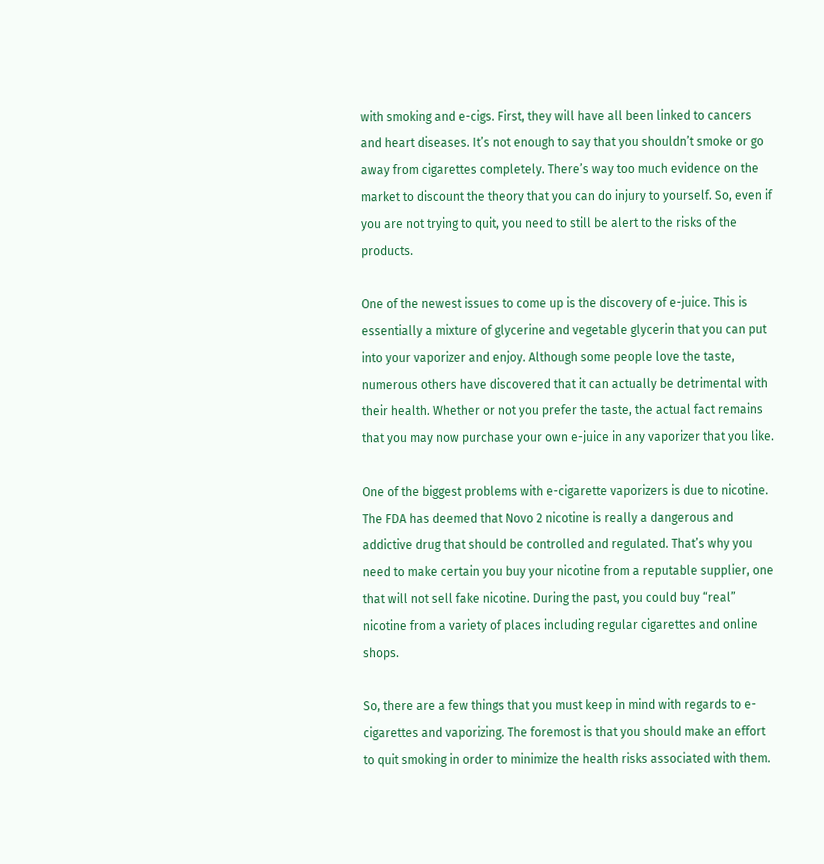with smoking and e-cigs. First, they will have all been linked to cancers and heart diseases. It’s not enough to say that you shouldn’t smoke or go away from cigarettes completely. There’s way too much evidence on the market to discount the theory that you can do injury to yourself. So, even if you are not trying to quit, you need to still be alert to the risks of the products.

One of the newest issues to come up is the discovery of e-juice. This is essentially a mixture of glycerine and vegetable glycerin that you can put into your vaporizer and enjoy. Although some people love the taste, numerous others have discovered that it can actually be detrimental with their health. Whether or not you prefer the taste, the actual fact remains that you may now purchase your own e-juice in any vaporizer that you like.

One of the biggest problems with e-cigarette vaporizers is due to nicotine. The FDA has deemed that Novo 2 nicotine is really a dangerous and addictive drug that should be controlled and regulated. That’s why you need to make certain you buy your nicotine from a reputable supplier, one that will not sell fake nicotine. During the past, you could buy “real” nicotine from a variety of places including regular cigarettes and online shops.

So, there are a few things that you must keep in mind with regards to e-cigarettes and vaporizing. The foremost is that you should make an effort to quit smoking in order to minimize the health risks associated with them.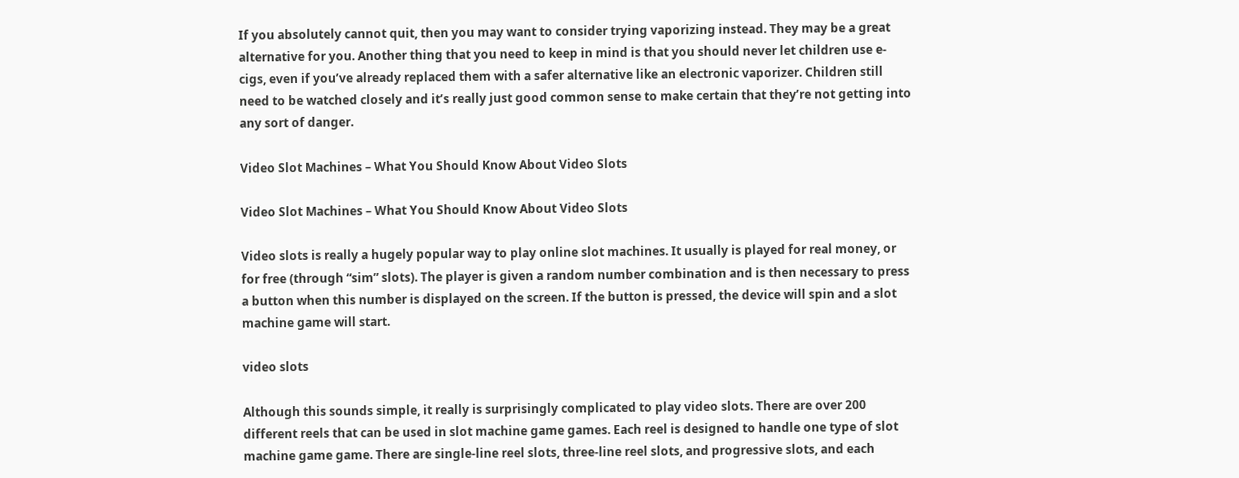If you absolutely cannot quit, then you may want to consider trying vaporizing instead. They may be a great alternative for you. Another thing that you need to keep in mind is that you should never let children use e-cigs, even if you’ve already replaced them with a safer alternative like an electronic vaporizer. Children still need to be watched closely and it’s really just good common sense to make certain that they’re not getting into any sort of danger.

Video Slot Machines – What You Should Know About Video Slots

Video Slot Machines – What You Should Know About Video Slots

Video slots is really a hugely popular way to play online slot machines. It usually is played for real money, or for free (through “sim” slots). The player is given a random number combination and is then necessary to press a button when this number is displayed on the screen. If the button is pressed, the device will spin and a slot machine game will start.

video slots

Although this sounds simple, it really is surprisingly complicated to play video slots. There are over 200 different reels that can be used in slot machine game games. Each reel is designed to handle one type of slot machine game game. There are single-line reel slots, three-line reel slots, and progressive slots, and each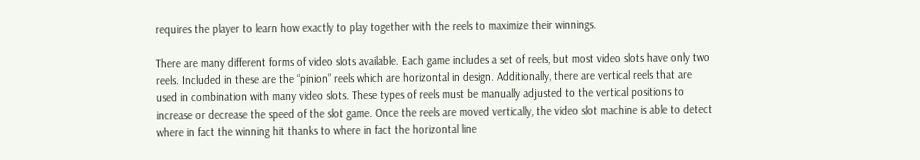requires the player to learn how exactly to play together with the reels to maximize their winnings.

There are many different forms of video slots available. Each game includes a set of reels, but most video slots have only two reels. Included in these are the “pinion” reels which are horizontal in design. Additionally, there are vertical reels that are used in combination with many video slots. These types of reels must be manually adjusted to the vertical positions to increase or decrease the speed of the slot game. Once the reels are moved vertically, the video slot machine is able to detect where in fact the winning hit thanks to where in fact the horizontal line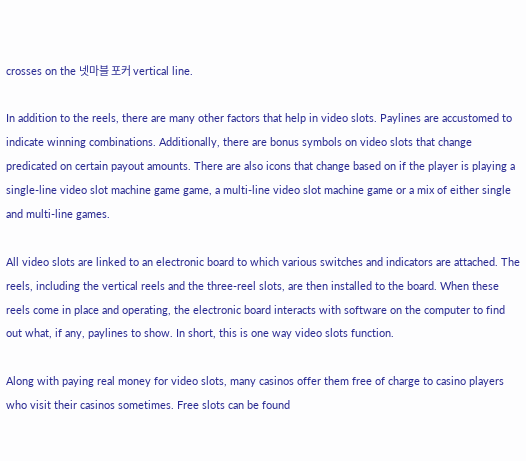crosses on the 넷마블 포커 vertical line.

In addition to the reels, there are many other factors that help in video slots. Paylines are accustomed to indicate winning combinations. Additionally, there are bonus symbols on video slots that change predicated on certain payout amounts. There are also icons that change based on if the player is playing a single-line video slot machine game game, a multi-line video slot machine game or a mix of either single and multi-line games.

All video slots are linked to an electronic board to which various switches and indicators are attached. The reels, including the vertical reels and the three-reel slots, are then installed to the board. When these reels come in place and operating, the electronic board interacts with software on the computer to find out what, if any, paylines to show. In short, this is one way video slots function.

Along with paying real money for video slots, many casinos offer them free of charge to casino players who visit their casinos sometimes. Free slots can be found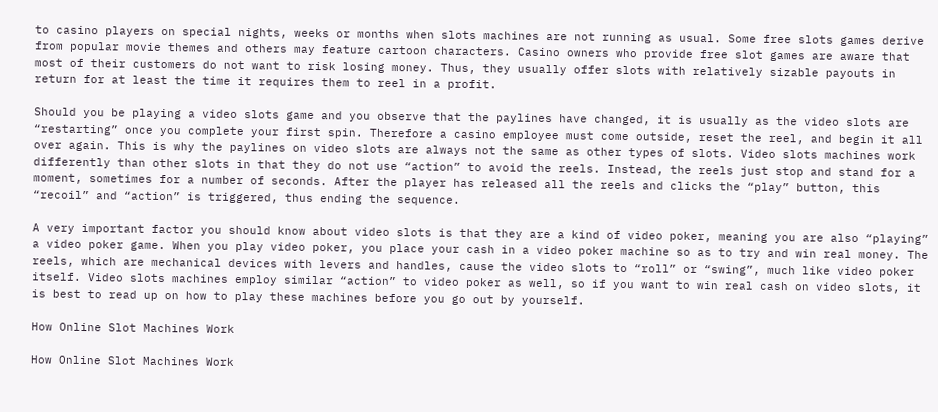to casino players on special nights, weeks or months when slots machines are not running as usual. Some free slots games derive from popular movie themes and others may feature cartoon characters. Casino owners who provide free slot games are aware that most of their customers do not want to risk losing money. Thus, they usually offer slots with relatively sizable payouts in return for at least the time it requires them to reel in a profit.

Should you be playing a video slots game and you observe that the paylines have changed, it is usually as the video slots are “restarting” once you complete your first spin. Therefore a casino employee must come outside, reset the reel, and begin it all over again. This is why the paylines on video slots are always not the same as other types of slots. Video slots machines work differently than other slots in that they do not use “action” to avoid the reels. Instead, the reels just stop and stand for a moment, sometimes for a number of seconds. After the player has released all the reels and clicks the “play” button, this “recoil” and “action” is triggered, thus ending the sequence.

A very important factor you should know about video slots is that they are a kind of video poker, meaning you are also “playing” a video poker game. When you play video poker, you place your cash in a video poker machine so as to try and win real money. The reels, which are mechanical devices with levers and handles, cause the video slots to “roll” or “swing”, much like video poker itself. Video slots machines employ similar “action” to video poker as well, so if you want to win real cash on video slots, it is best to read up on how to play these machines before you go out by yourself.

How Online Slot Machines Work

How Online Slot Machines Work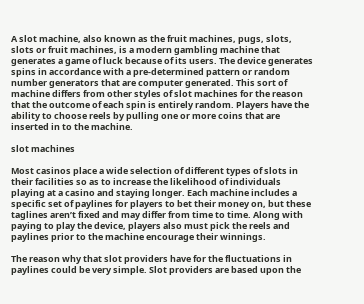A slot machine, also known as the fruit machines, pugs, slots, slots or fruit machines, is a modern gambling machine that generates a game of luck because of its users. The device generates spins in accordance with a pre-determined pattern or random number generators that are computer generated. This sort of machine differs from other styles of slot machines for the reason that the outcome of each spin is entirely random. Players have the ability to choose reels by pulling one or more coins that are inserted in to the machine.

slot machines

Most casinos place a wide selection of different types of slots in their facilities so as to increase the likelihood of individuals playing at a casino and staying longer. Each machine includes a specific set of paylines for players to bet their money on, but these taglines aren’t fixed and may differ from time to time. Along with paying to play the device, players also must pick the reels and paylines prior to the machine encourage their winnings.

The reason why that slot providers have for the fluctuations in paylines could be very simple. Slot providers are based upon the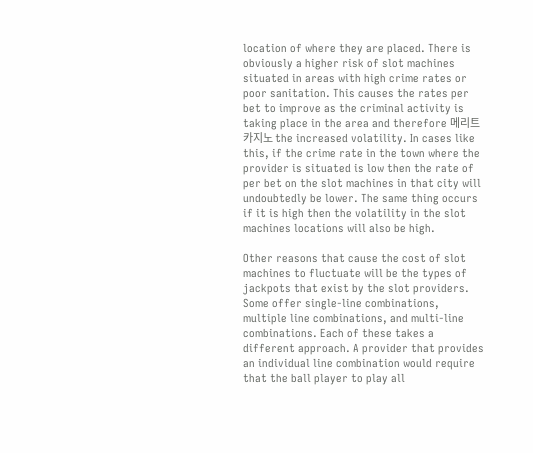location of where they are placed. There is obviously a higher risk of slot machines situated in areas with high crime rates or poor sanitation. This causes the rates per bet to improve as the criminal activity is taking place in the area and therefore 메리트카지노 the increased volatility. In cases like this, if the crime rate in the town where the provider is situated is low then the rate of per bet on the slot machines in that city will undoubtedly be lower. The same thing occurs if it is high then the volatility in the slot machines locations will also be high.

Other reasons that cause the cost of slot machines to fluctuate will be the types of jackpots that exist by the slot providers. Some offer single-line combinations, multiple line combinations, and multi-line combinations. Each of these takes a different approach. A provider that provides an individual line combination would require that the ball player to play all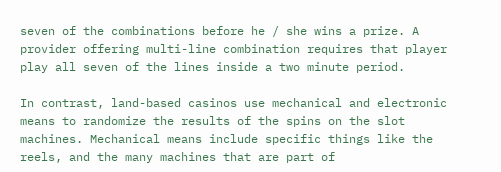seven of the combinations before he / she wins a prize. A provider offering multi-line combination requires that player play all seven of the lines inside a two minute period.

In contrast, land-based casinos use mechanical and electronic means to randomize the results of the spins on the slot machines. Mechanical means include specific things like the reels, and the many machines that are part of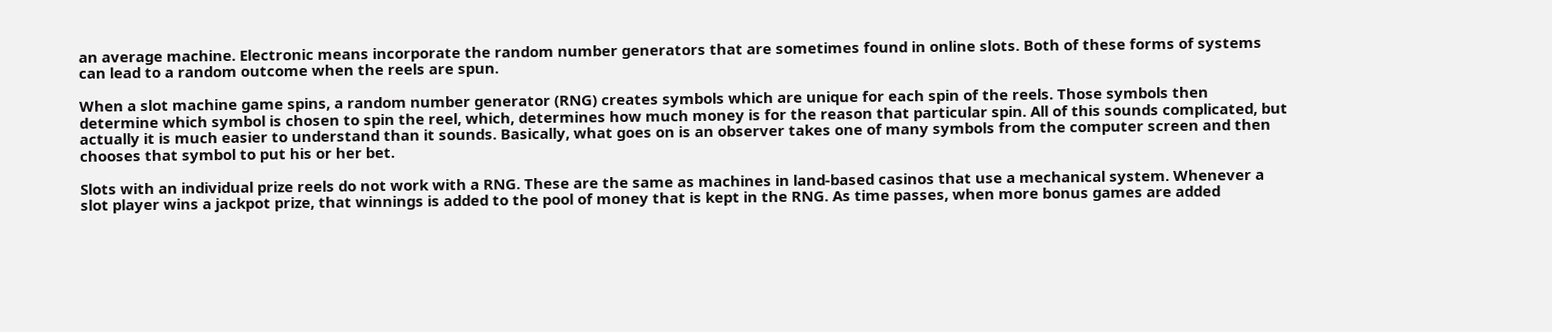an average machine. Electronic means incorporate the random number generators that are sometimes found in online slots. Both of these forms of systems can lead to a random outcome when the reels are spun.

When a slot machine game spins, a random number generator (RNG) creates symbols which are unique for each spin of the reels. Those symbols then determine which symbol is chosen to spin the reel, which, determines how much money is for the reason that particular spin. All of this sounds complicated, but actually it is much easier to understand than it sounds. Basically, what goes on is an observer takes one of many symbols from the computer screen and then chooses that symbol to put his or her bet.

Slots with an individual prize reels do not work with a RNG. These are the same as machines in land-based casinos that use a mechanical system. Whenever a slot player wins a jackpot prize, that winnings is added to the pool of money that is kept in the RNG. As time passes, when more bonus games are added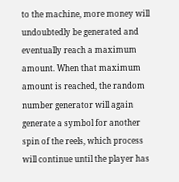to the machine, more money will undoubtedly be generated and eventually reach a maximum amount. When that maximum amount is reached, the random number generator will again generate a symbol for another spin of the reels, which process will continue until the player has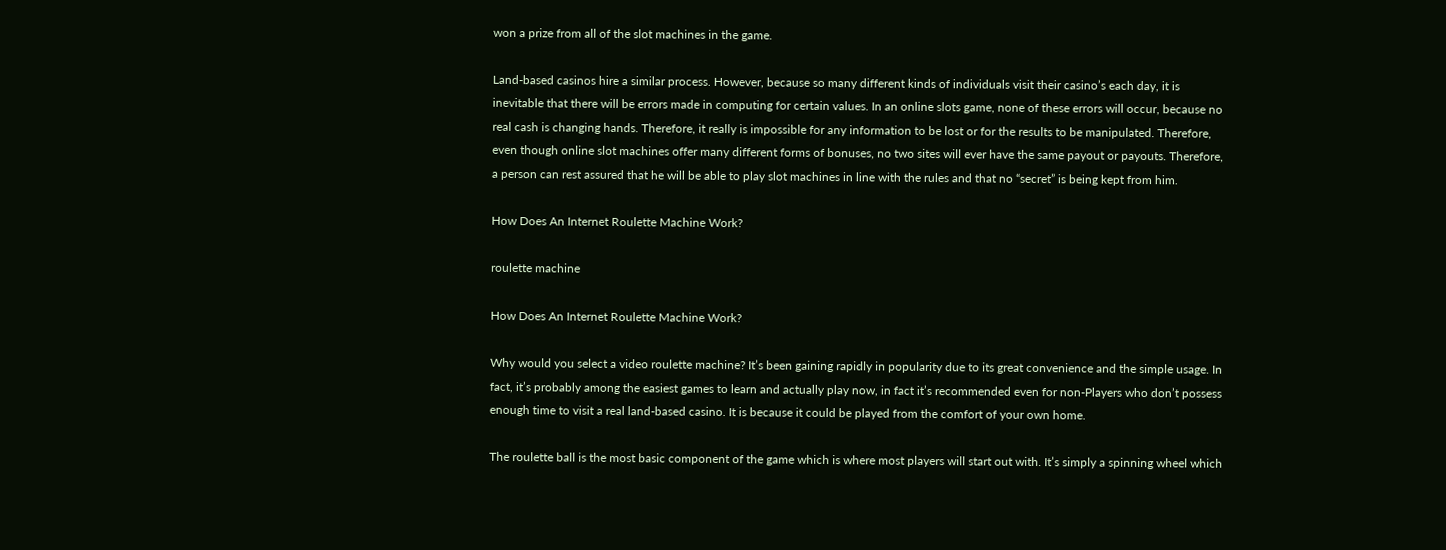won a prize from all of the slot machines in the game.

Land-based casinos hire a similar process. However, because so many different kinds of individuals visit their casino’s each day, it is inevitable that there will be errors made in computing for certain values. In an online slots game, none of these errors will occur, because no real cash is changing hands. Therefore, it really is impossible for any information to be lost or for the results to be manipulated. Therefore, even though online slot machines offer many different forms of bonuses, no two sites will ever have the same payout or payouts. Therefore, a person can rest assured that he will be able to play slot machines in line with the rules and that no “secret” is being kept from him.

How Does An Internet Roulette Machine Work?

roulette machine

How Does An Internet Roulette Machine Work?

Why would you select a video roulette machine? It’s been gaining rapidly in popularity due to its great convenience and the simple usage. In fact, it’s probably among the easiest games to learn and actually play now, in fact it’s recommended even for non-Players who don’t possess enough time to visit a real land-based casino. It is because it could be played from the comfort of your own home.

The roulette ball is the most basic component of the game which is where most players will start out with. It’s simply a spinning wheel which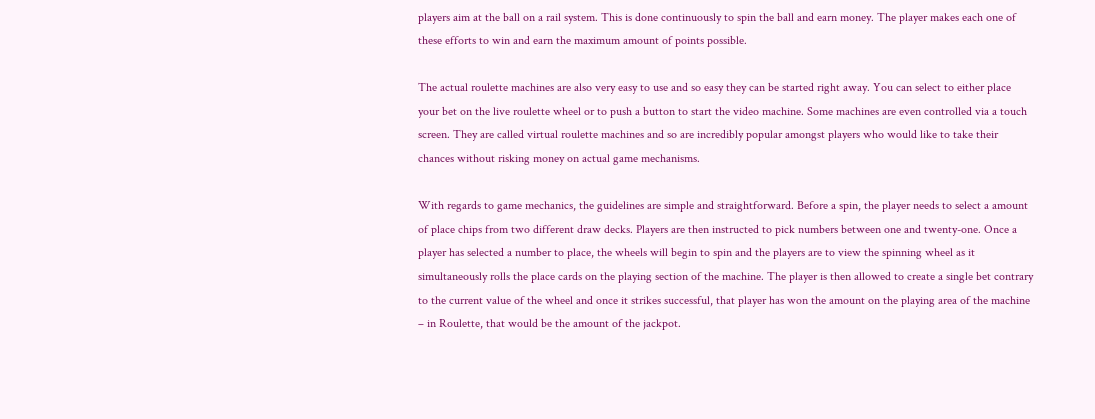players aim at the ball on a rail system. This is done continuously to spin the ball and earn money. The player makes each one of these efforts to win and earn the maximum amount of points possible.

The actual roulette machines are also very easy to use and so easy they can be started right away. You can select to either place your bet on the live roulette wheel or to push a button to start the video machine. Some machines are even controlled via a touch screen. They are called virtual roulette machines and so are incredibly popular amongst players who would like to take their chances without risking money on actual game mechanisms.

With regards to game mechanics, the guidelines are simple and straightforward. Before a spin, the player needs to select a amount of place chips from two different draw decks. Players are then instructed to pick numbers between one and twenty-one. Once a player has selected a number to place, the wheels will begin to spin and the players are to view the spinning wheel as it simultaneously rolls the place cards on the playing section of the machine. The player is then allowed to create a single bet contrary to the current value of the wheel and once it strikes successful, that player has won the amount on the playing area of the machine – in Roulette, that would be the amount of the jackpot.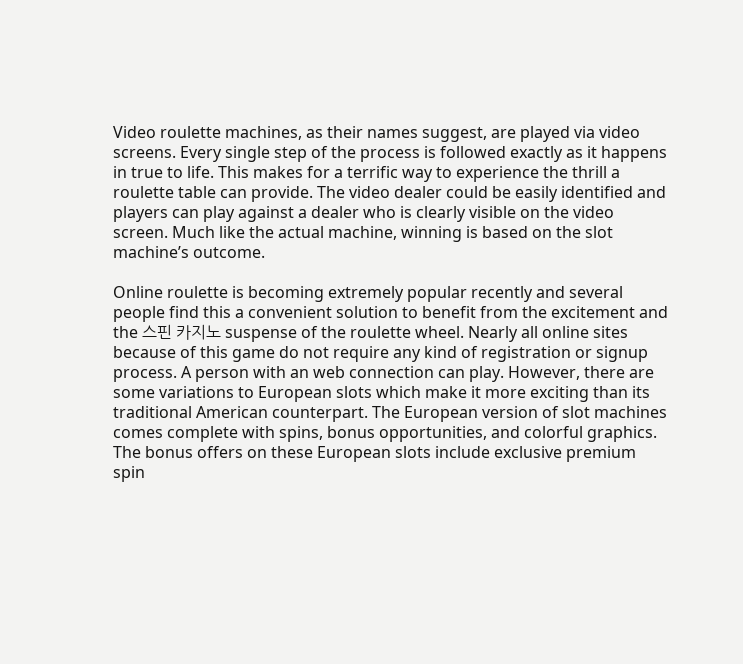Video roulette machines, as their names suggest, are played via video screens. Every single step of the process is followed exactly as it happens in true to life. This makes for a terrific way to experience the thrill a roulette table can provide. The video dealer could be easily identified and players can play against a dealer who is clearly visible on the video screen. Much like the actual machine, winning is based on the slot machine’s outcome.

Online roulette is becoming extremely popular recently and several people find this a convenient solution to benefit from the excitement and the 스핀 카지노 suspense of the roulette wheel. Nearly all online sites because of this game do not require any kind of registration or signup process. A person with an web connection can play. However, there are some variations to European slots which make it more exciting than its traditional American counterpart. The European version of slot machines comes complete with spins, bonus opportunities, and colorful graphics. The bonus offers on these European slots include exclusive premium spin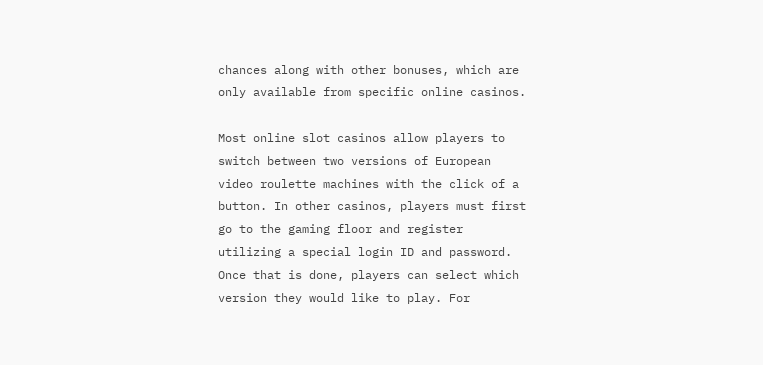chances along with other bonuses, which are only available from specific online casinos.

Most online slot casinos allow players to switch between two versions of European video roulette machines with the click of a button. In other casinos, players must first go to the gaming floor and register utilizing a special login ID and password. Once that is done, players can select which version they would like to play. For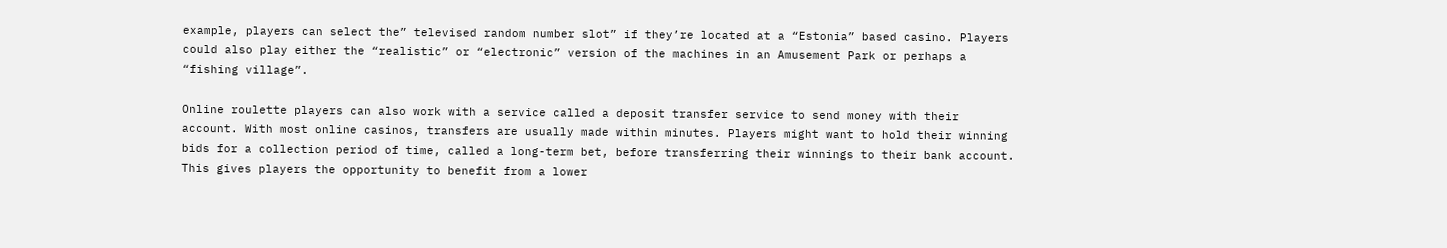example, players can select the” televised random number slot” if they’re located at a “Estonia” based casino. Players could also play either the “realistic” or “electronic” version of the machines in an Amusement Park or perhaps a “fishing village”.

Online roulette players can also work with a service called a deposit transfer service to send money with their account. With most online casinos, transfers are usually made within minutes. Players might want to hold their winning bids for a collection period of time, called a long-term bet, before transferring their winnings to their bank account. This gives players the opportunity to benefit from a lower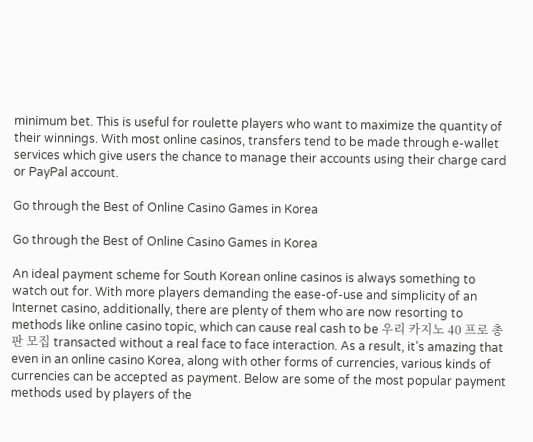minimum bet. This is useful for roulette players who want to maximize the quantity of their winnings. With most online casinos, transfers tend to be made through e-wallet services which give users the chance to manage their accounts using their charge card or PayPal account.

Go through the Best of Online Casino Games in Korea

Go through the Best of Online Casino Games in Korea

An ideal payment scheme for South Korean online casinos is always something to watch out for. With more players demanding the ease-of-use and simplicity of an Internet casino, additionally, there are plenty of them who are now resorting to methods like online casino topic, which can cause real cash to be 우리 카지노 40 프로 총판 모집 transacted without a real face to face interaction. As a result, it’s amazing that even in an online casino Korea, along with other forms of currencies, various kinds of currencies can be accepted as payment. Below are some of the most popular payment methods used by players of the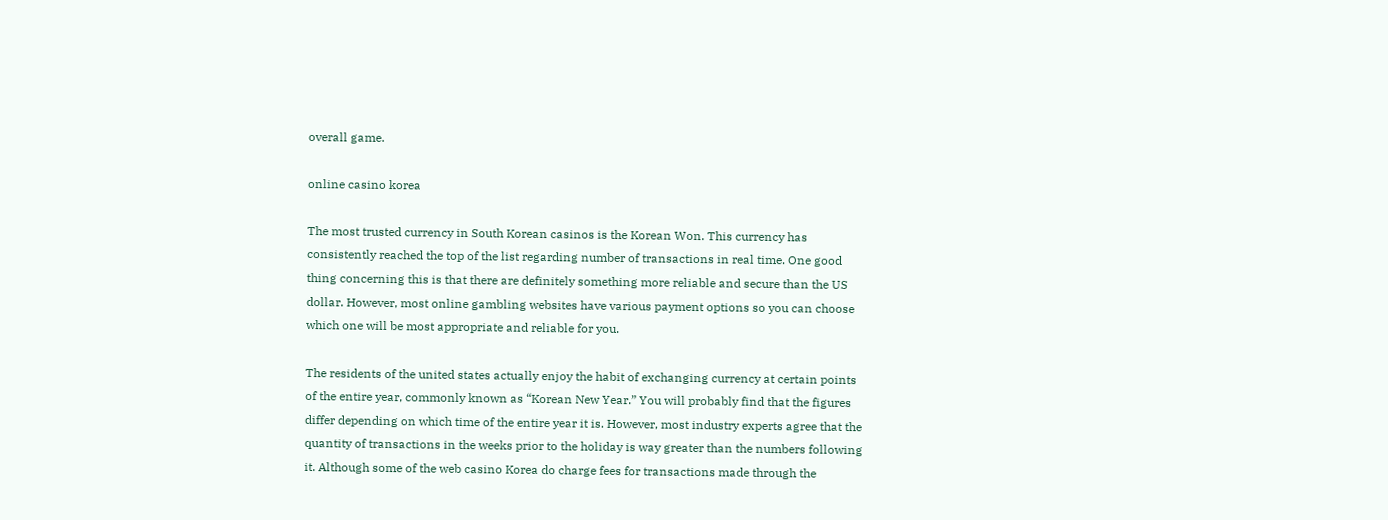overall game.

online casino korea

The most trusted currency in South Korean casinos is the Korean Won. This currency has consistently reached the top of the list regarding number of transactions in real time. One good thing concerning this is that there are definitely something more reliable and secure than the US dollar. However, most online gambling websites have various payment options so you can choose which one will be most appropriate and reliable for you.

The residents of the united states actually enjoy the habit of exchanging currency at certain points of the entire year, commonly known as “Korean New Year.” You will probably find that the figures differ depending on which time of the entire year it is. However, most industry experts agree that the quantity of transactions in the weeks prior to the holiday is way greater than the numbers following it. Although some of the web casino Korea do charge fees for transactions made through the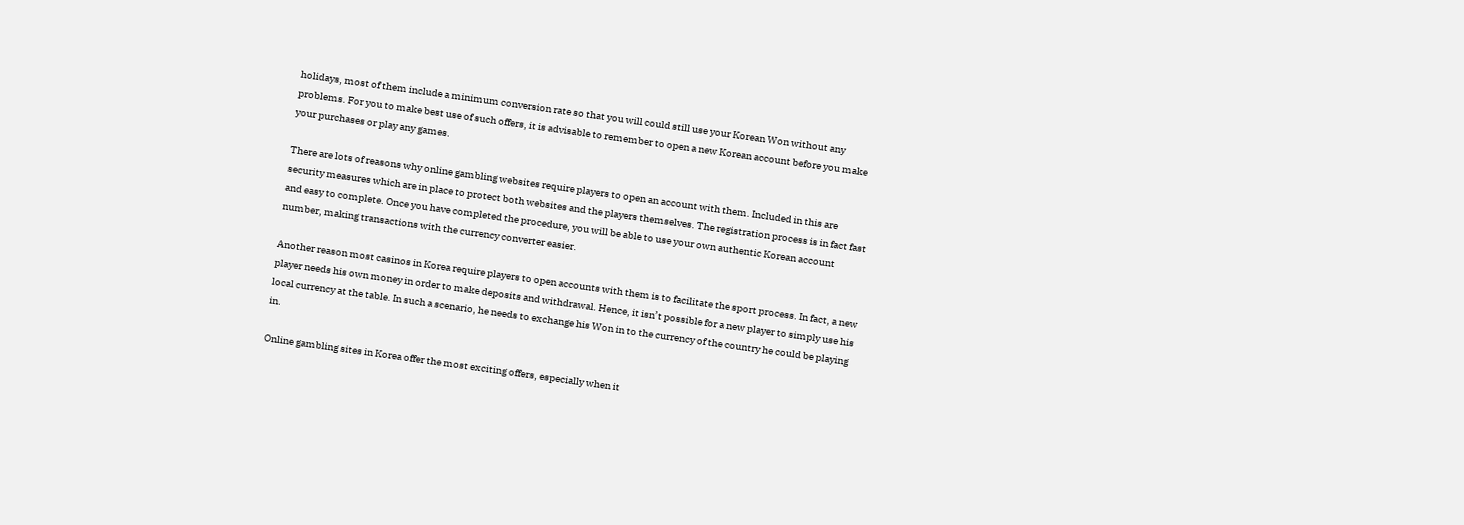holidays, most of them include a minimum conversion rate so that you will could still use your Korean Won without any problems. For you to make best use of such offers, it is advisable to remember to open a new Korean account before you make your purchases or play any games.

There are lots of reasons why online gambling websites require players to open an account with them. Included in this are security measures which are in place to protect both websites and the players themselves. The registration process is in fact fast and easy to complete. Once you have completed the procedure, you will be able to use your own authentic Korean account number, making transactions with the currency converter easier.

Another reason most casinos in Korea require players to open accounts with them is to facilitate the sport process. In fact, a new player needs his own money in order to make deposits and withdrawal. Hence, it isn’t possible for a new player to simply use his local currency at the table. In such a scenario, he needs to exchange his Won in to the currency of the country he could be playing in.

Online gambling sites in Korea offer the most exciting offers, especially when it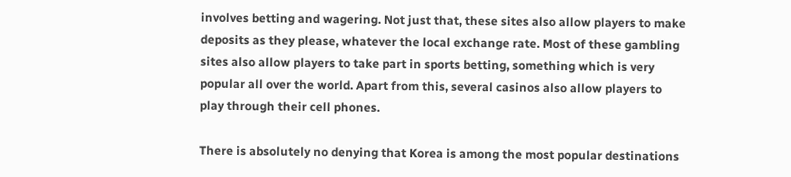involves betting and wagering. Not just that, these sites also allow players to make deposits as they please, whatever the local exchange rate. Most of these gambling sites also allow players to take part in sports betting, something which is very popular all over the world. Apart from this, several casinos also allow players to play through their cell phones.

There is absolutely no denying that Korea is among the most popular destinations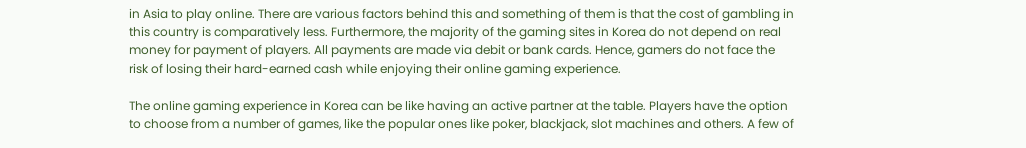in Asia to play online. There are various factors behind this and something of them is that the cost of gambling in this country is comparatively less. Furthermore, the majority of the gaming sites in Korea do not depend on real money for payment of players. All payments are made via debit or bank cards. Hence, gamers do not face the risk of losing their hard-earned cash while enjoying their online gaming experience.

The online gaming experience in Korea can be like having an active partner at the table. Players have the option to choose from a number of games, like the popular ones like poker, blackjack, slot machines and others. A few of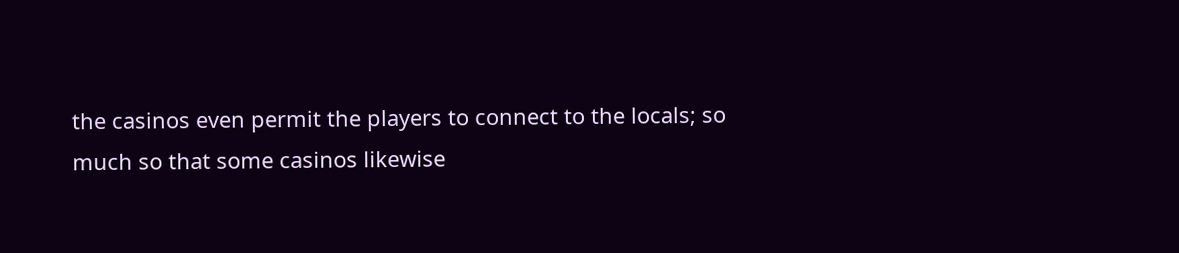the casinos even permit the players to connect to the locals; so much so that some casinos likewise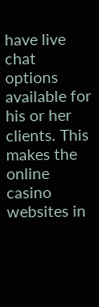have live chat options available for his or her clients. This makes the online casino websites in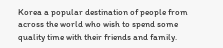Korea a popular destination of people from across the world who wish to spend some quality time with their friends and family.